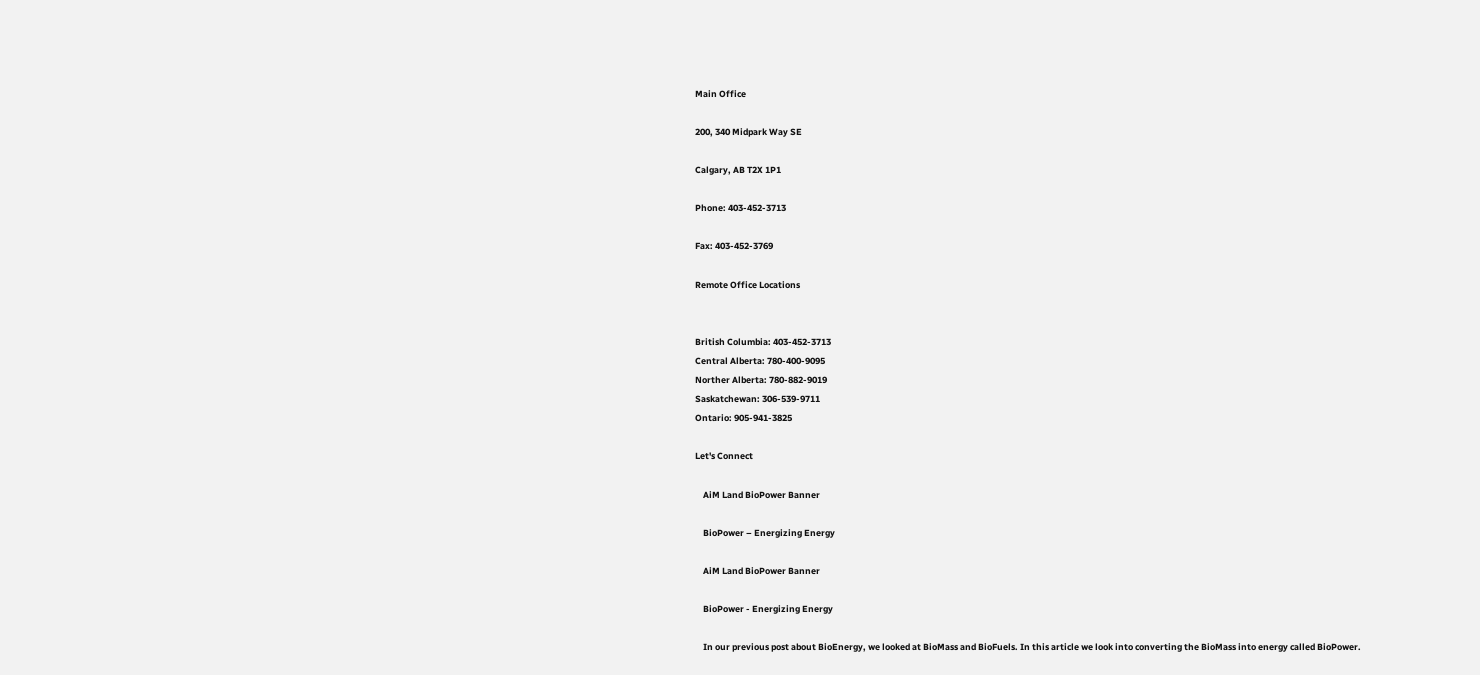Main Office

200, 340 Midpark Way SE

Calgary, AB T2X 1P1

Phone: 403-452-3713

Fax: 403-452-3769

Remote Office Locations


British Columbia: 403-452-3713
Central Alberta: 780-400-9095
Norther Alberta: 780-882-9019
Saskatchewan: 306-539-9711
Ontario: 905-941-3825

Let's Connect

    AiM Land BioPower Banner

    BioPower – Energizing Energy

    AiM Land BioPower Banner

    BioPower - Energizing Energy

    In our previous post about BioEnergy, we looked at BioMass and BioFuels. In this article we look into converting the BioMass into energy called BioPower.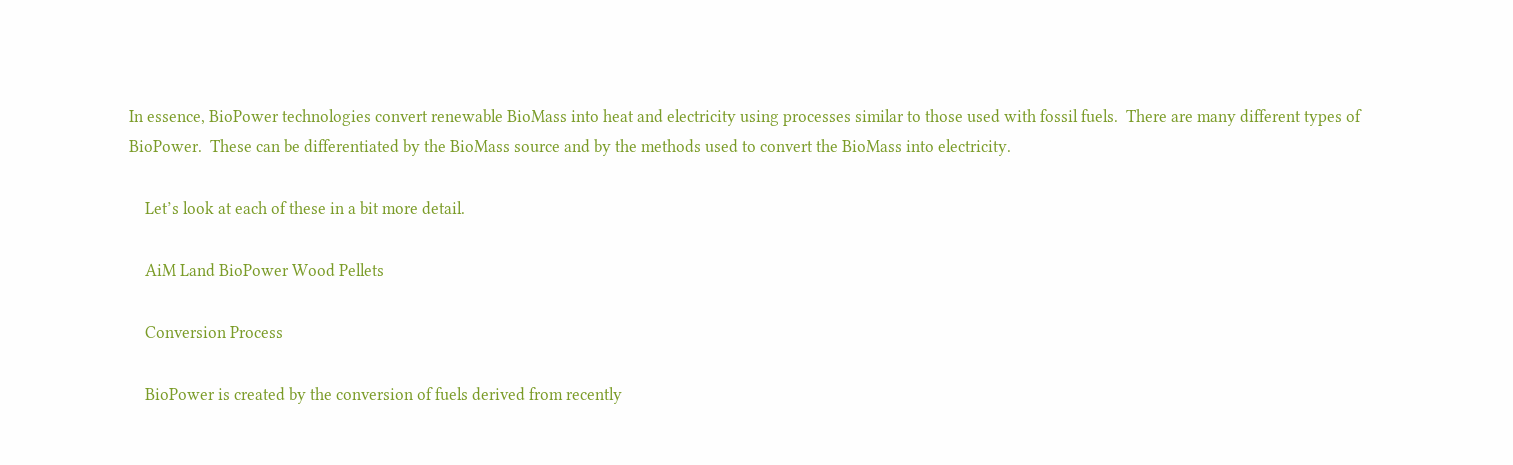In essence, BioPower technologies convert renewable BioMass into heat and electricity using processes similar to those used with fossil fuels.  There are many different types of BioPower.  These can be differentiated by the BioMass source and by the methods used to convert the BioMass into electricity.

    Let’s look at each of these in a bit more detail.

    AiM Land BioPower Wood Pellets

    Conversion Process

    BioPower is created by the conversion of fuels derived from recently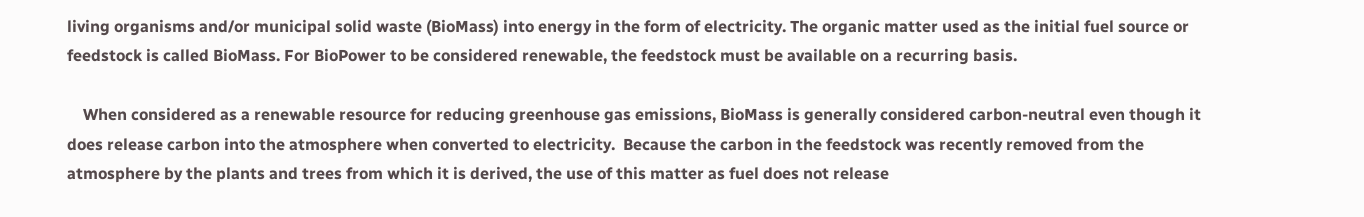living organisms and/or municipal solid waste (BioMass) into energy in the form of electricity. The organic matter used as the initial fuel source or feedstock is called BioMass. For BioPower to be considered renewable, the feedstock must be available on a recurring basis.

    When considered as a renewable resource for reducing greenhouse gas emissions, BioMass is generally considered carbon-neutral even though it does release carbon into the atmosphere when converted to electricity.  Because the carbon in the feedstock was recently removed from the atmosphere by the plants and trees from which it is derived, the use of this matter as fuel does not release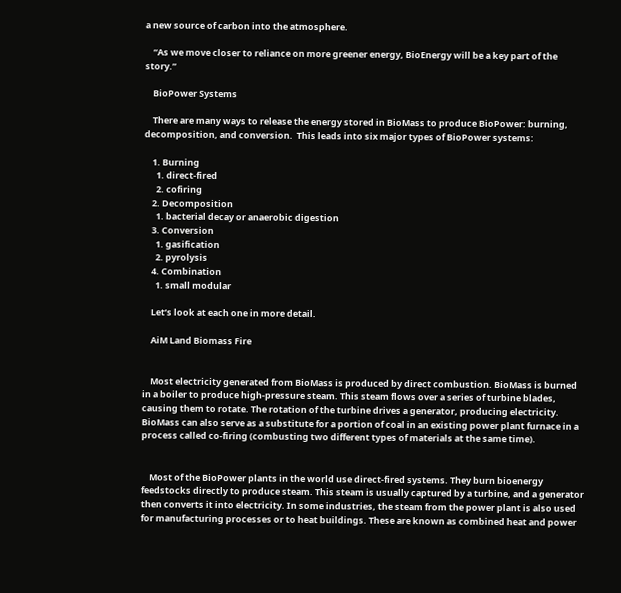a new source of carbon into the atmosphere.

    “As we move closer to reliance on more greener energy, BioEnergy will be a key part of the story.”

    BioPower Systems

    There are many ways to release the energy stored in BioMass to produce BioPower: burning, decomposition, and conversion.  This leads into six major types of BioPower systems:

    1. Burning
      1. direct-fired
      2. cofiring
    2. Decomposition
      1. bacterial decay or anaerobic digestion
    3. Conversion
      1. gasification
      2. pyrolysis
    4. Combination
      1. small modular

    Let’s look at each one in more detail.

    AiM Land Biomass Fire


    Most electricity generated from BioMass is produced by direct combustion. BioMass is burned in a boiler to produce high-pressure steam. This steam flows over a series of turbine blades, causing them to rotate. The rotation of the turbine drives a generator, producing electricity. BioMass can also serve as a substitute for a portion of coal in an existing power plant furnace in a process called co-firing (combusting two different types of materials at the same time).


    Most of the BioPower plants in the world use direct-fired systems. They burn bioenergy feedstocks directly to produce steam. This steam is usually captured by a turbine, and a generator then converts it into electricity. In some industries, the steam from the power plant is also used for manufacturing processes or to heat buildings. These are known as combined heat and power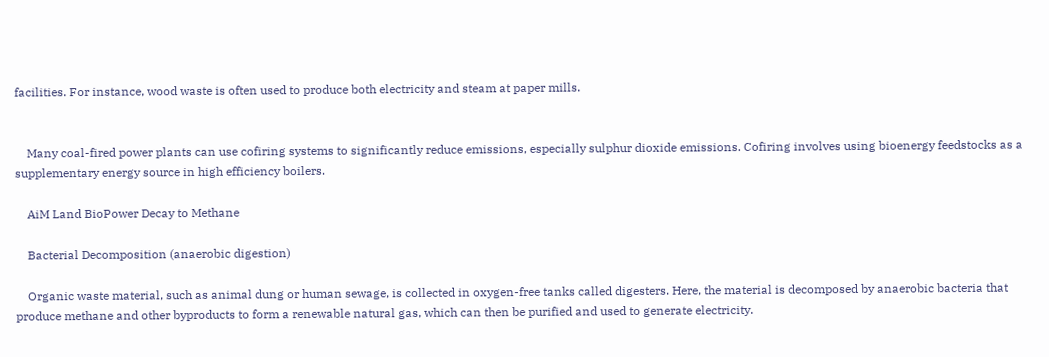facilities. For instance, wood waste is often used to produce both electricity and steam at paper mills.


    Many coal-fired power plants can use cofiring systems to significantly reduce emissions, especially sulphur dioxide emissions. Cofiring involves using bioenergy feedstocks as a supplementary energy source in high efficiency boilers.

    AiM Land BioPower Decay to Methane

    Bacterial Decomposition (anaerobic digestion)

    Organic waste material, such as animal dung or human sewage, is collected in oxygen-free tanks called digesters. Here, the material is decomposed by anaerobic bacteria that produce methane and other byproducts to form a renewable natural gas, which can then be purified and used to generate electricity.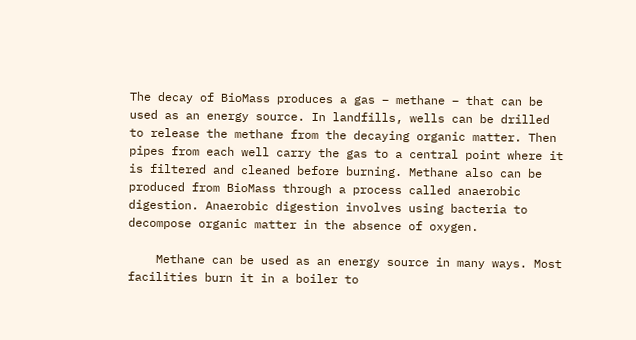The decay of BioMass produces a gas – methane – that can be used as an energy source. In landfills, wells can be drilled to release the methane from the decaying organic matter. Then pipes from each well carry the gas to a central point where it is filtered and cleaned before burning. Methane also can be produced from BioMass through a process called anaerobic digestion. Anaerobic digestion involves using bacteria to decompose organic matter in the absence of oxygen.

    Methane can be used as an energy source in many ways. Most facilities burn it in a boiler to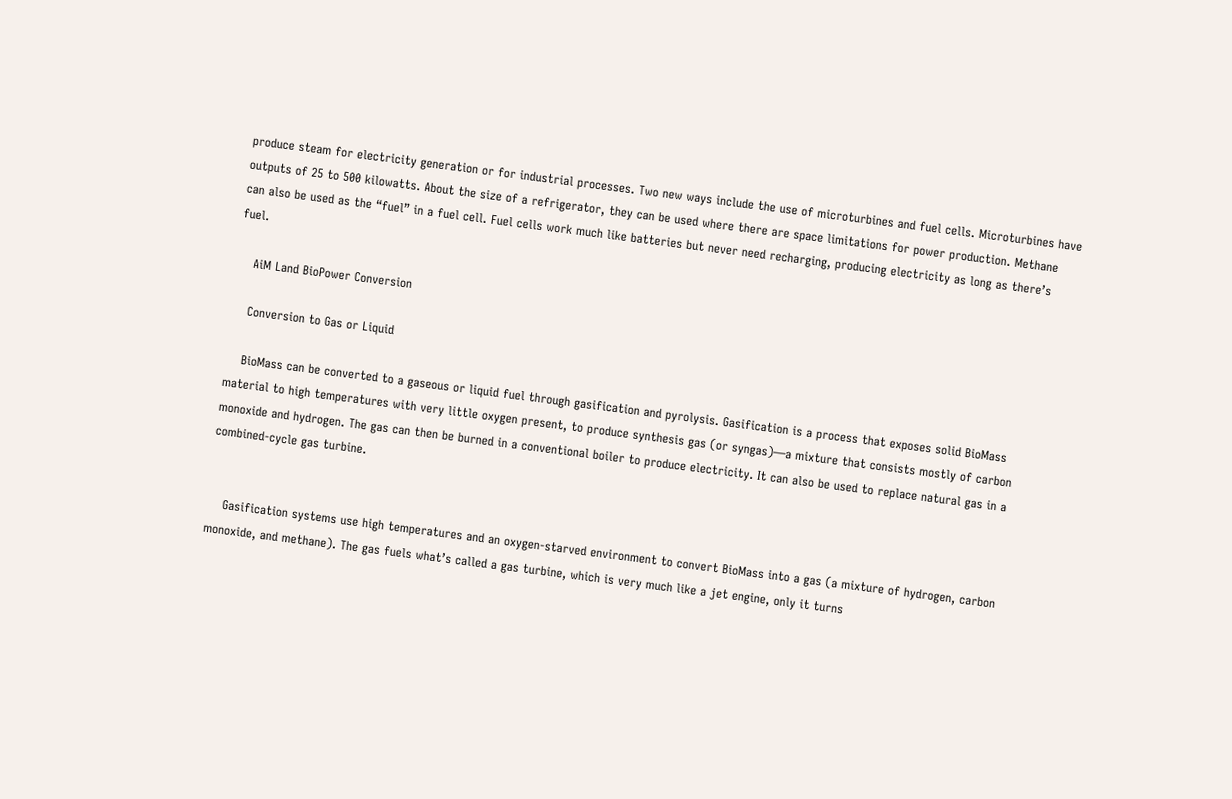produce steam for electricity generation or for industrial processes. Two new ways include the use of microturbines and fuel cells. Microturbines have outputs of 25 to 500 kilowatts. About the size of a refrigerator, they can be used where there are space limitations for power production. Methane can also be used as the “fuel” in a fuel cell. Fuel cells work much like batteries but never need recharging, producing electricity as long as there’s fuel.

    AiM Land BioPower Conversion

    Conversion to Gas or Liquid

    BioMass can be converted to a gaseous or liquid fuel through gasification and pyrolysis. Gasification is a process that exposes solid BioMass material to high temperatures with very little oxygen present, to produce synthesis gas (or syngas)—a mixture that consists mostly of carbon monoxide and hydrogen. The gas can then be burned in a conventional boiler to produce electricity. It can also be used to replace natural gas in a combined-cycle gas turbine.


    Gasification systems use high temperatures and an oxygen-starved environment to convert BioMass into a gas (a mixture of hydrogen, carbon monoxide, and methane). The gas fuels what’s called a gas turbine, which is very much like a jet engine, only it turns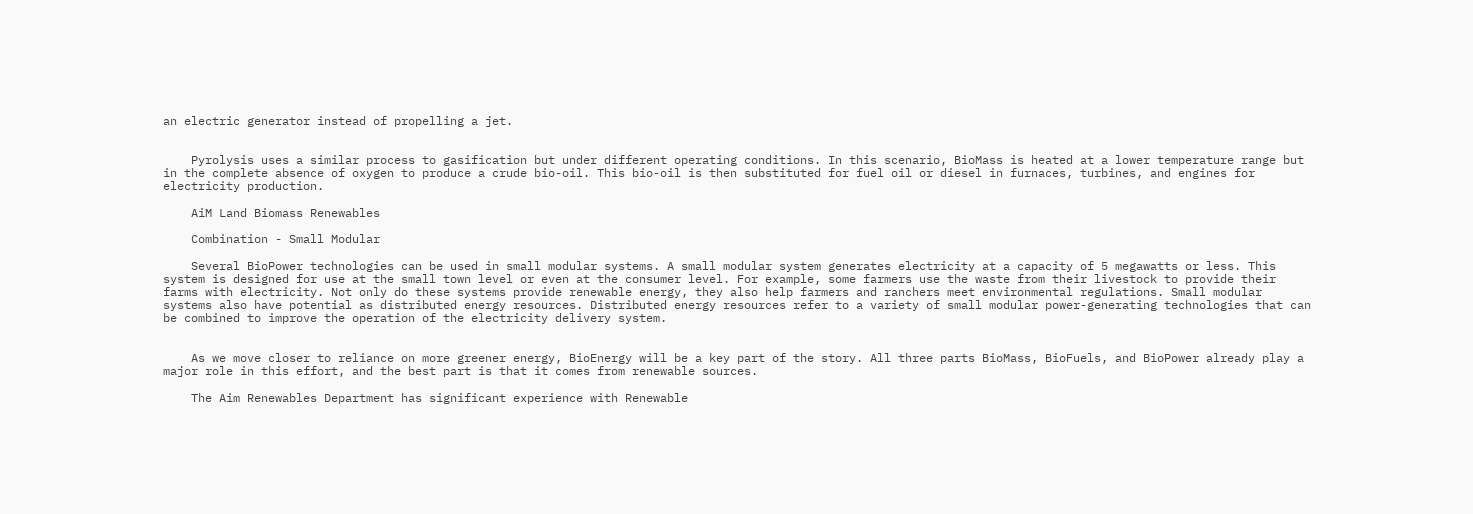an electric generator instead of propelling a jet.


    Pyrolysis uses a similar process to gasification but under different operating conditions. In this scenario, BioMass is heated at a lower temperature range but in the complete absence of oxygen to produce a crude bio-oil. This bio-oil is then substituted for fuel oil or diesel in furnaces, turbines, and engines for electricity production.

    AiM Land Biomass Renewables

    Combination - Small Modular

    Several BioPower technologies can be used in small modular systems. A small modular system generates electricity at a capacity of 5 megawatts or less. This system is designed for use at the small town level or even at the consumer level. For example, some farmers use the waste from their livestock to provide their farms with electricity. Not only do these systems provide renewable energy, they also help farmers and ranchers meet environmental regulations. Small modular systems also have potential as distributed energy resources. Distributed energy resources refer to a variety of small modular power-generating technologies that can be combined to improve the operation of the electricity delivery system.


    As we move closer to reliance on more greener energy, BioEnergy will be a key part of the story. All three parts BioMass, BioFuels, and BioPower already play a major role in this effort, and the best part is that it comes from renewable sources.

    The Aim Renewables Department has significant experience with Renewable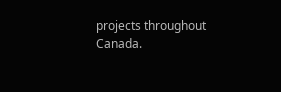projects throughout Canada.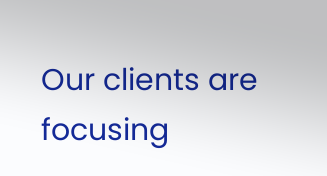Our clients are focusing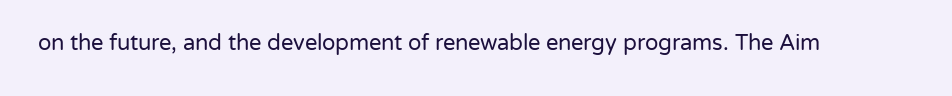on the future, and the development of renewable energy programs. The Aim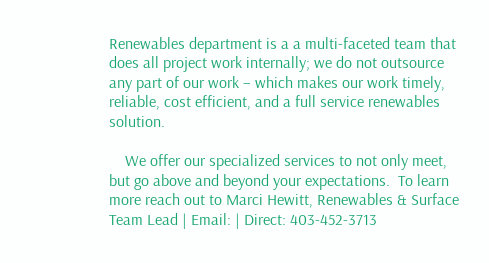Renewables department is a a multi-faceted team that does all project work internally; we do not outsource any part of our work – which makes our work timely, reliable, cost efficient, and a full service renewables solution.

    We offer our specialized services to not only meet, but go above and beyond your expectations.  To learn more reach out to Marci Hewitt, Renewables & Surface Team Lead | Email: | Direct: 403-452-3713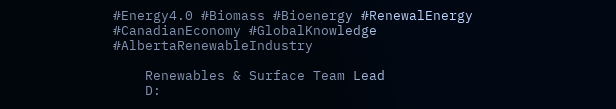#Energy4.0 #Biomass #Bioenergy #RenewalEnergy #CanadianEconomy #GlobalKnowledge #AlbertaRenewableIndustry

    Renewables & Surface Team Lead
    D: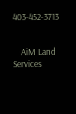403-452-3713


    AiM Land Services